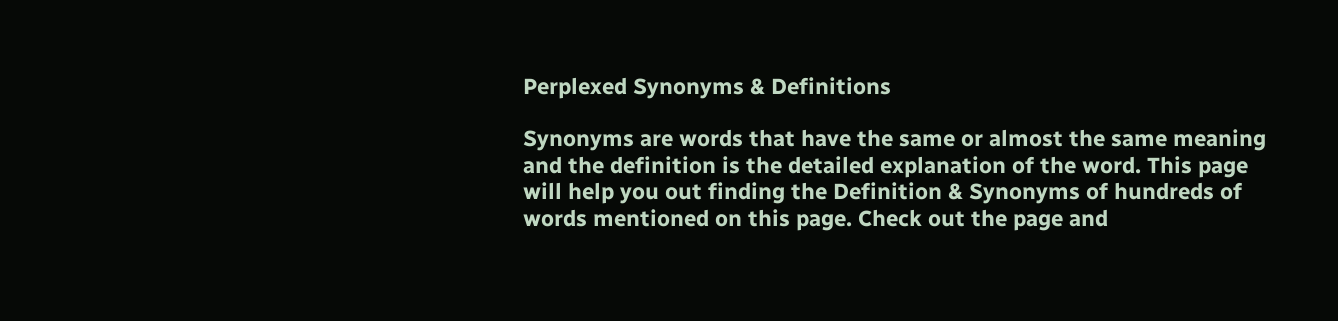Perplexed Synonyms & Definitions

Synonyms are words that have the same or almost the same meaning and the definition is the detailed explanation of the word. This page will help you out finding the Definition & Synonyms of hundreds of words mentioned on this page. Check out the page and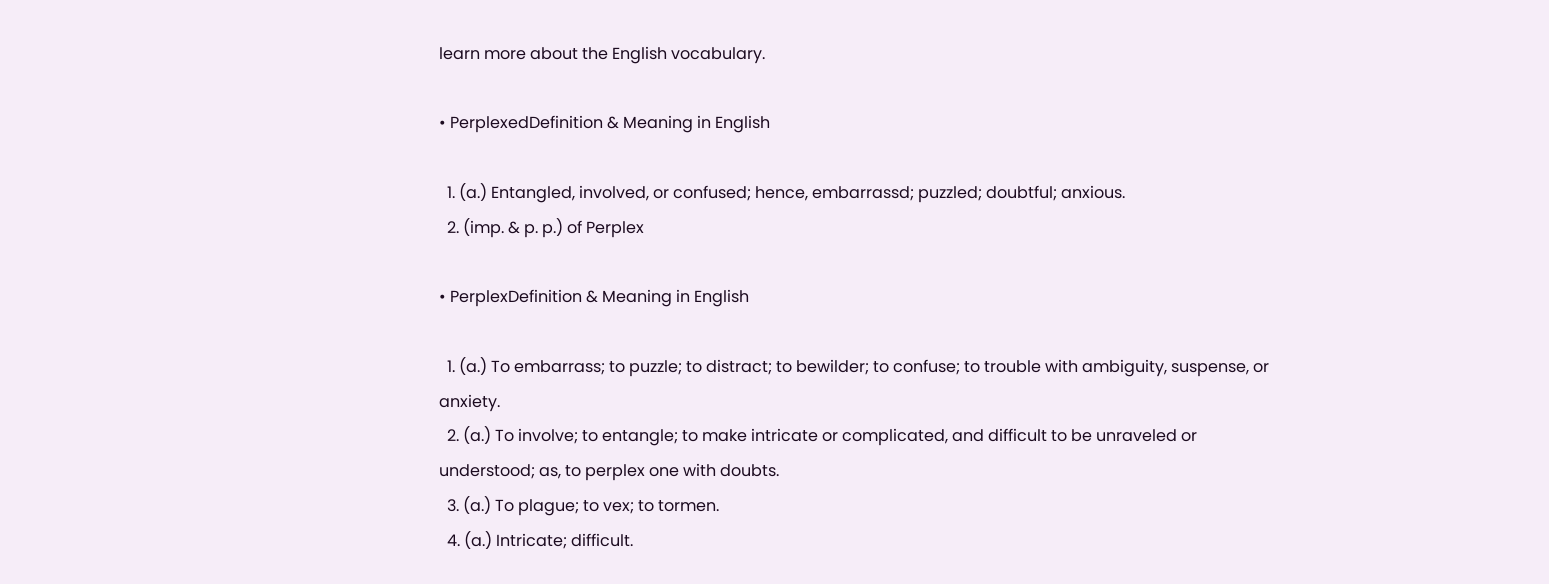learn more about the English vocabulary.

• PerplexedDefinition & Meaning in English

  1. (a.) Entangled, involved, or confused; hence, embarrassd; puzzled; doubtful; anxious.
  2. (imp. & p. p.) of Perplex

• PerplexDefinition & Meaning in English

  1. (a.) To embarrass; to puzzle; to distract; to bewilder; to confuse; to trouble with ambiguity, suspense, or anxiety.
  2. (a.) To involve; to entangle; to make intricate or complicated, and difficult to be unraveled or understood; as, to perplex one with doubts.
  3. (a.) To plague; to vex; to tormen.
  4. (a.) Intricate; difficult.